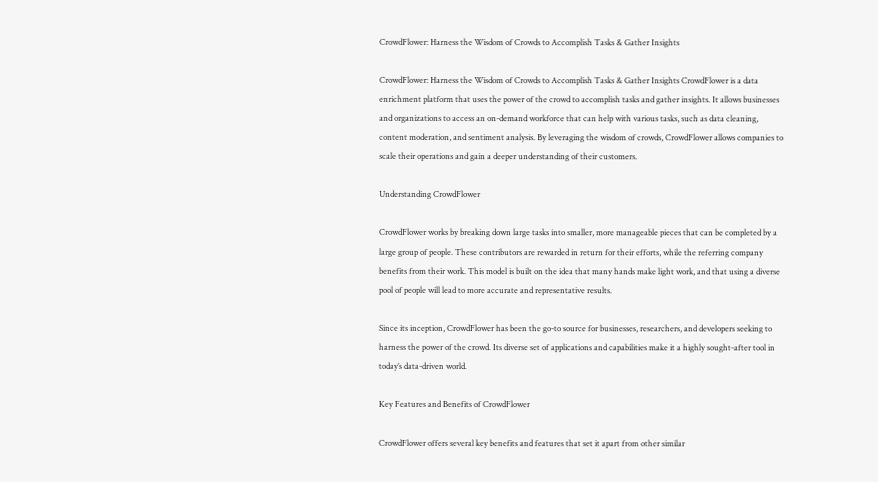CrowdFlower: Harness the Wisdom of Crowds to Accomplish Tasks & Gather Insights

CrowdFlower: Harness the Wisdom of Crowds to Accomplish Tasks & Gather Insights CrowdFlower is a data enrichment platform that uses the power of the crowd to accomplish tasks and gather insights. It allows businesses and organizations to access an on-demand workforce that can help with various tasks, such as data cleaning, content moderation, and sentiment analysis. By leveraging the wisdom of crowds, CrowdFlower allows companies to scale their operations and gain a deeper understanding of their customers.

Understanding CrowdFlower

CrowdFlower works by breaking down large tasks into smaller, more manageable pieces that can be completed by a large group of people. These contributors are rewarded in return for their efforts, while the referring company benefits from their work. This model is built on the idea that many hands make light work, and that using a diverse pool of people will lead to more accurate and representative results.

Since its inception, CrowdFlower has been the go-to source for businesses, researchers, and developers seeking to harness the power of the crowd. Its diverse set of applications and capabilities make it a highly sought-after tool in today’s data-driven world.

Key Features and Benefits of CrowdFlower

CrowdFlower offers several key benefits and features that set it apart from other similar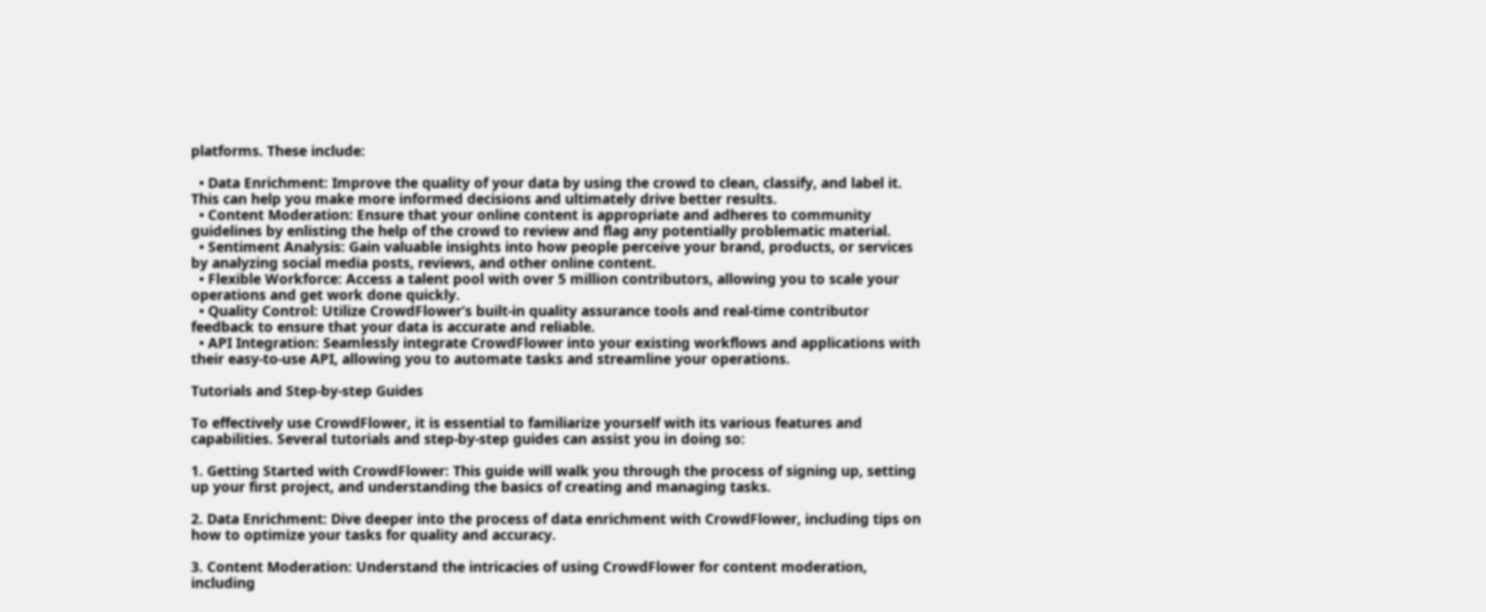platforms. These include:

  • Data Enrichment: Improve the quality of your data by using the crowd to clean, classify, and label it. This can help you make more informed decisions and ultimately drive better results.
  • Content Moderation: Ensure that your online content is appropriate and adheres to community guidelines by enlisting the help of the crowd to review and flag any potentially problematic material.
  • Sentiment Analysis: Gain valuable insights into how people perceive your brand, products, or services by analyzing social media posts, reviews, and other online content.
  • Flexible Workforce: Access a talent pool with over 5 million contributors, allowing you to scale your operations and get work done quickly.
  • Quality Control: Utilize CrowdFlower’s built-in quality assurance tools and real-time contributor feedback to ensure that your data is accurate and reliable.
  • API Integration: Seamlessly integrate CrowdFlower into your existing workflows and applications with their easy-to-use API, allowing you to automate tasks and streamline your operations.

Tutorials and Step-by-step Guides

To effectively use CrowdFlower, it is essential to familiarize yourself with its various features and capabilities. Several tutorials and step-by-step guides can assist you in doing so:

1. Getting Started with CrowdFlower: This guide will walk you through the process of signing up, setting up your first project, and understanding the basics of creating and managing tasks.

2. Data Enrichment: Dive deeper into the process of data enrichment with CrowdFlower, including tips on how to optimize your tasks for quality and accuracy.

3. Content Moderation: Understand the intricacies of using CrowdFlower for content moderation, including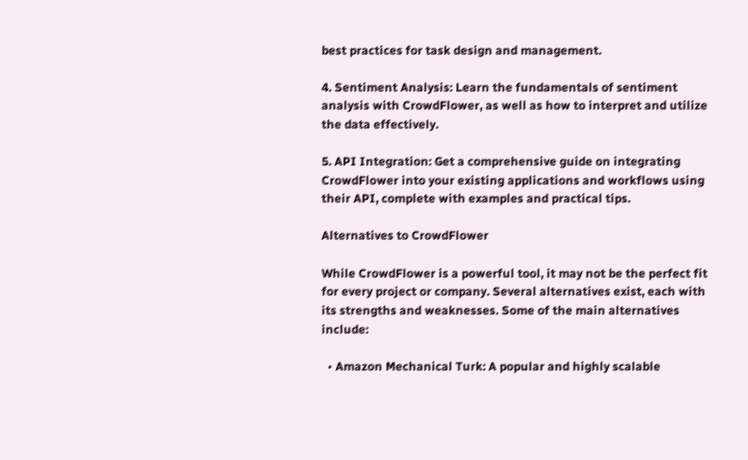best practices for task design and management.

4. Sentiment Analysis: Learn the fundamentals of sentiment analysis with CrowdFlower, as well as how to interpret and utilize the data effectively.

5. API Integration: Get a comprehensive guide on integrating CrowdFlower into your existing applications and workflows using their API, complete with examples and practical tips.

Alternatives to CrowdFlower

While CrowdFlower is a powerful tool, it may not be the perfect fit for every project or company. Several alternatives exist, each with its strengths and weaknesses. Some of the main alternatives include:

  • Amazon Mechanical Turk: A popular and highly scalable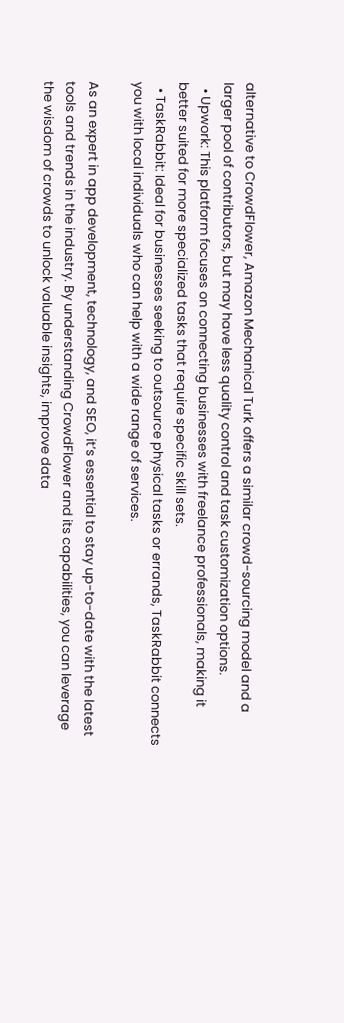alternative to CrowdFlower, Amazon Mechanical Turk offers a similar crowd-sourcing model and a larger pool of contributors, but may have less quality control and task customization options.
  • Upwork: This platform focuses on connecting businesses with freelance professionals, making it better suited for more specialized tasks that require specific skill sets.
  • TaskRabbit: Ideal for businesses seeking to outsource physical tasks or errands, TaskRabbit connects you with local individuals who can help with a wide range of services.

As an expert in app development, technology, and SEO, it’s essential to stay up-to-date with the latest tools and trends in the industry. By understanding CrowdFlower and its capabilities, you can leverage the wisdom of crowds to unlock valuable insights, improve data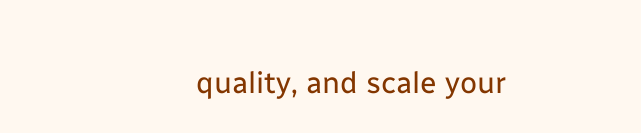quality, and scale your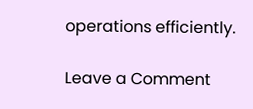operations efficiently.

Leave a Comment